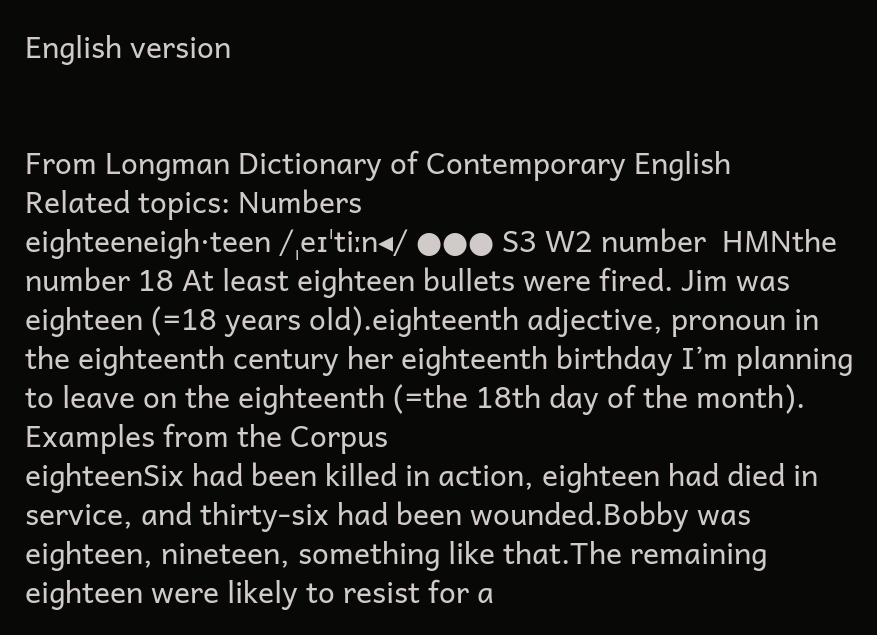English version


From Longman Dictionary of Contemporary English
Related topics: Numbers
eighteeneigh‧teen /ˌeɪˈtiːn◂/ ●●● S3 W2 number  HMNthe number 18 At least eighteen bullets were fired. Jim was eighteen (=18 years old).eighteenth adjective, pronoun in the eighteenth century her eighteenth birthday I’m planning to leave on the eighteenth (=the 18th day of the month).
Examples from the Corpus
eighteenSix had been killed in action, eighteen had died in service, and thirty-six had been wounded.Bobby was eighteen, nineteen, something like that.The remaining eighteen were likely to resist for a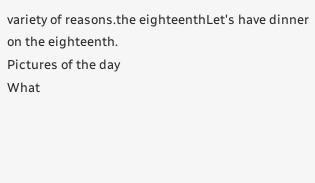variety of reasons.the eighteenthLet's have dinner on the eighteenth.
Pictures of the day
What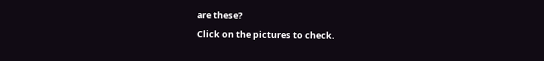are these?
Click on the pictures to check.